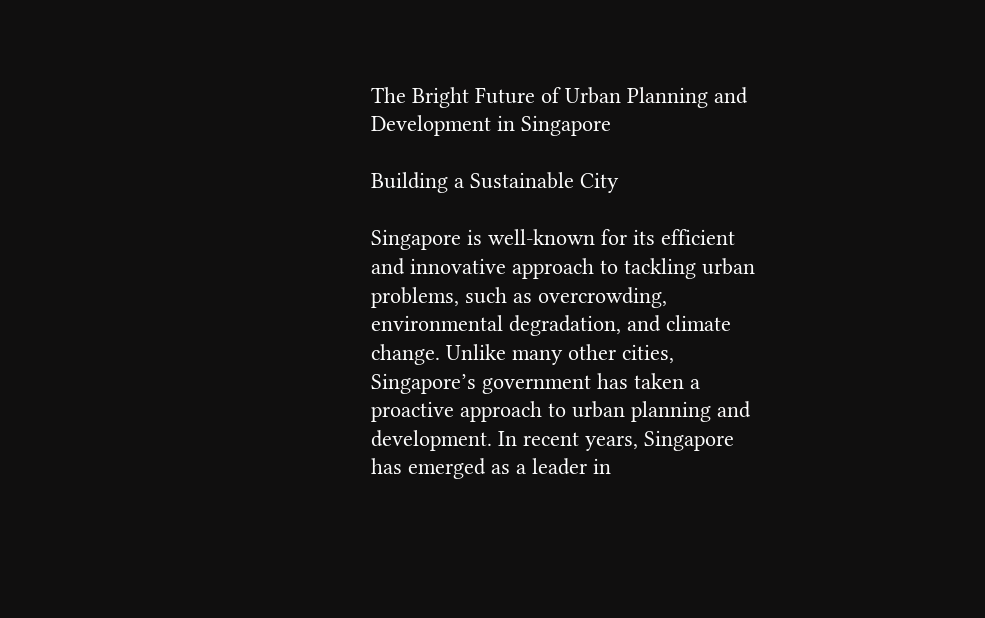The Bright Future of Urban Planning and Development in Singapore

Building a Sustainable City

Singapore is well-known for its efficient and innovative approach to tackling urban problems, such as overcrowding, environmental degradation, and climate change. Unlike many other cities, Singapore’s government has taken a proactive approach to urban planning and development. In recent years, Singapore has emerged as a leader in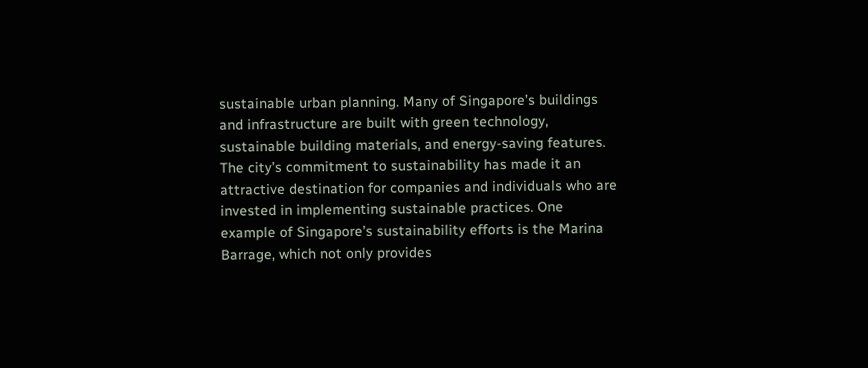sustainable urban planning. Many of Singapore’s buildings and infrastructure are built with green technology, sustainable building materials, and energy-saving features. The city’s commitment to sustainability has made it an attractive destination for companies and individuals who are invested in implementing sustainable practices. One example of Singapore’s sustainability efforts is the Marina Barrage, which not only provides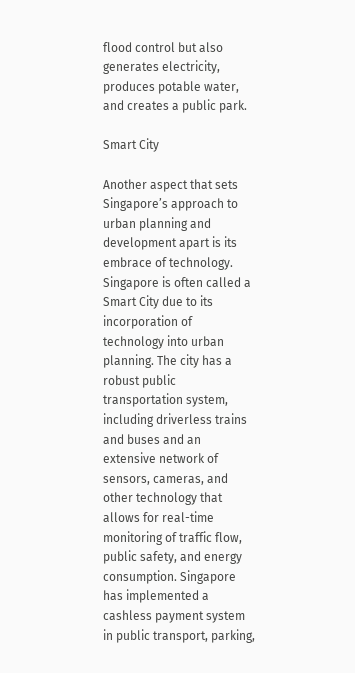flood control but also generates electricity, produces potable water, and creates a public park.

Smart City

Another aspect that sets Singapore’s approach to urban planning and development apart is its embrace of technology. Singapore is often called a Smart City due to its incorporation of technology into urban planning. The city has a robust public transportation system, including driverless trains and buses and an extensive network of sensors, cameras, and other technology that allows for real-time monitoring of traffic flow, public safety, and energy consumption. Singapore has implemented a cashless payment system in public transport, parking,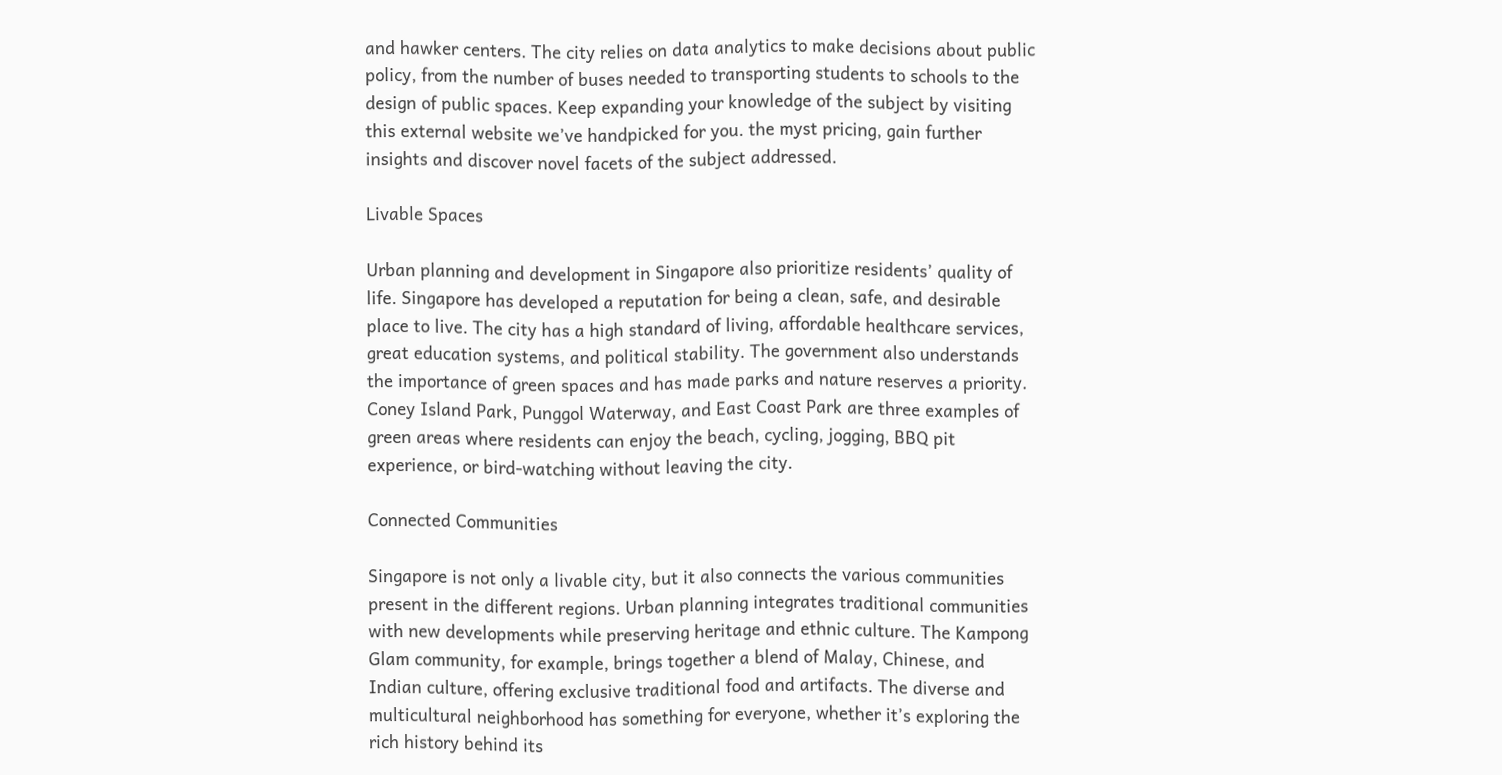and hawker centers. The city relies on data analytics to make decisions about public policy, from the number of buses needed to transporting students to schools to the design of public spaces. Keep expanding your knowledge of the subject by visiting this external website we’ve handpicked for you. the myst pricing, gain further insights and discover novel facets of the subject addressed.

Livable Spaces

Urban planning and development in Singapore also prioritize residents’ quality of life. Singapore has developed a reputation for being a clean, safe, and desirable place to live. The city has a high standard of living, affordable healthcare services, great education systems, and political stability. The government also understands the importance of green spaces and has made parks and nature reserves a priority. Coney Island Park, Punggol Waterway, and East Coast Park are three examples of green areas where residents can enjoy the beach, cycling, jogging, BBQ pit experience, or bird-watching without leaving the city.

Connected Communities

Singapore is not only a livable city, but it also connects the various communities present in the different regions. Urban planning integrates traditional communities with new developments while preserving heritage and ethnic culture. The Kampong Glam community, for example, brings together a blend of Malay, Chinese, and Indian culture, offering exclusive traditional food and artifacts. The diverse and multicultural neighborhood has something for everyone, whether it’s exploring the rich history behind its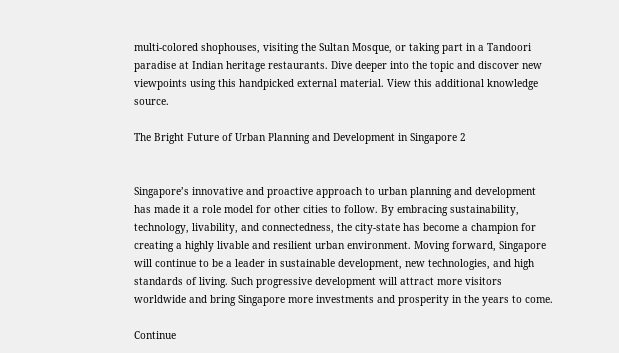multi-colored shophouses, visiting the Sultan Mosque, or taking part in a Tandoori paradise at Indian heritage restaurants. Dive deeper into the topic and discover new viewpoints using this handpicked external material. View this additional knowledge source.

The Bright Future of Urban Planning and Development in Singapore 2


Singapore’s innovative and proactive approach to urban planning and development has made it a role model for other cities to follow. By embracing sustainability, technology, livability, and connectedness, the city-state has become a champion for creating a highly livable and resilient urban environment. Moving forward, Singapore will continue to be a leader in sustainable development, new technologies, and high standards of living. Such progressive development will attract more visitors worldwide and bring Singapore more investments and prosperity in the years to come.

Continue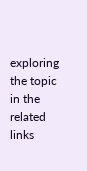exploring the topic in the related links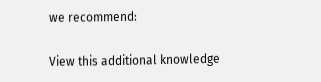we recommend:

View this additional knowledge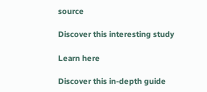source

Discover this interesting study

Learn here

Discover this in-depth guide